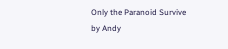Only the Paranoid Survive by Andy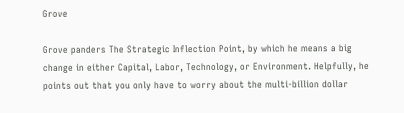Grove

Grove panders The Strategic Inflection Point, by which he means a big change in either Capital, Labor, Technology, or Environment. Helpfully, he points out that you only have to worry about the multi-billion dollar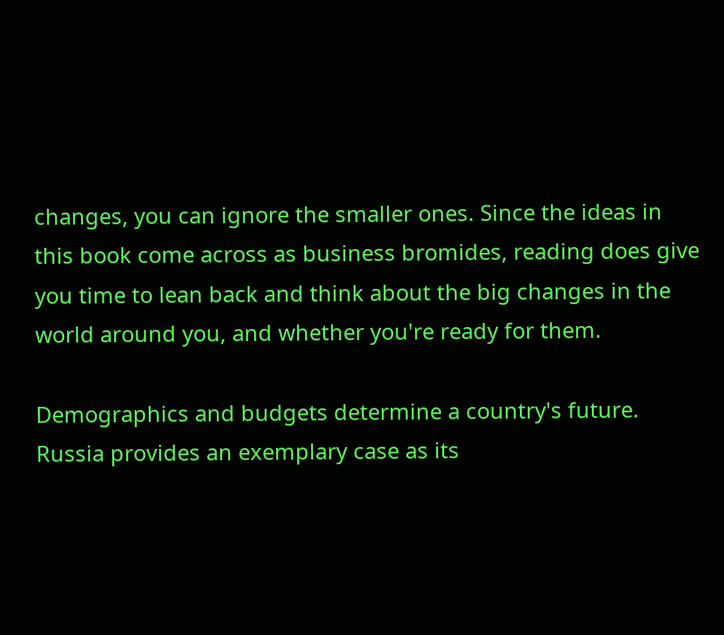changes, you can ignore the smaller ones. Since the ideas in this book come across as business bromides, reading does give you time to lean back and think about the big changes in the world around you, and whether you're ready for them.

Demographics and budgets determine a country's future. Russia provides an exemplary case as its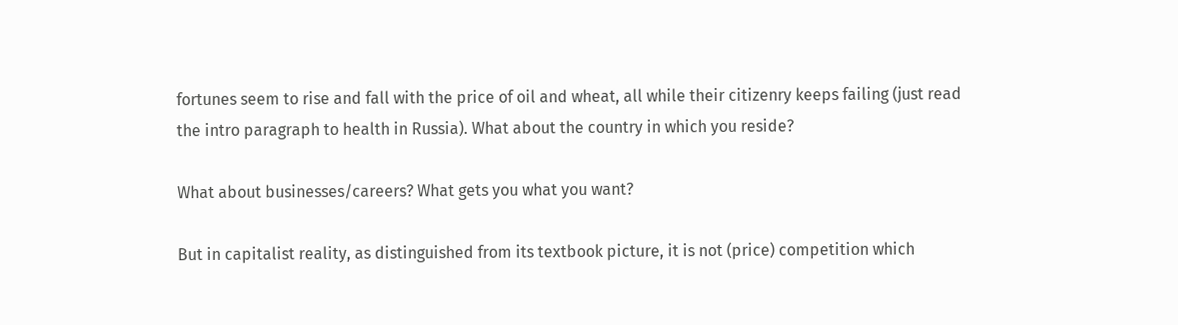fortunes seem to rise and fall with the price of oil and wheat, all while their citizenry keeps failing (just read the intro paragraph to health in Russia). What about the country in which you reside?

What about businesses/careers? What gets you what you want?

But in capitalist reality, as distinguished from its textbook picture, it is not (price) competition which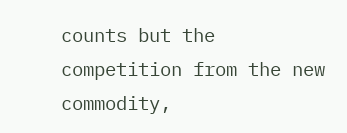counts but the competition from the new commodity,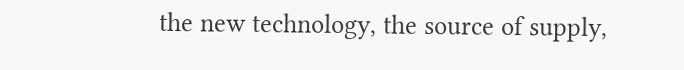the new technology, the source of supply,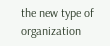the new type of organization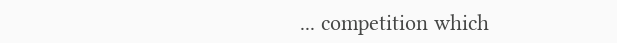... competition which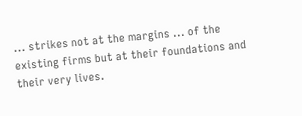... strikes not at the margins ... of the existing firms but at their foundations and their very lives.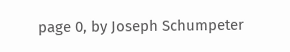page 0, by Joseph Schumpeter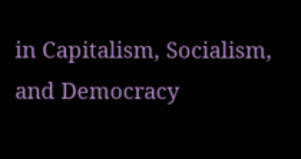in Capitalism, Socialism, and Democracy